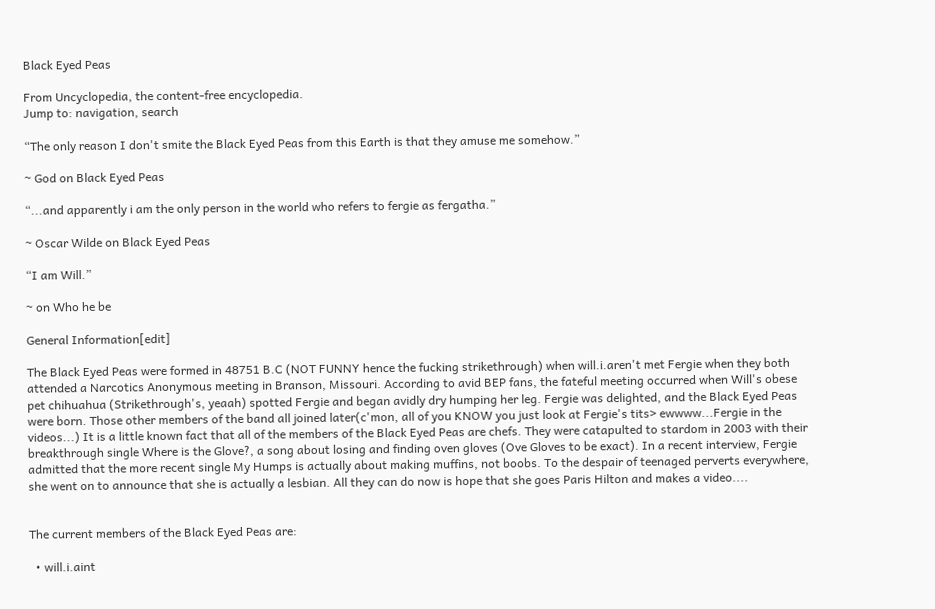Black Eyed Peas

From Uncyclopedia, the content-free encyclopedia.
Jump to: navigation, search

“The only reason I don't smite the Black Eyed Peas from this Earth is that they amuse me somehow.”

~ God on Black Eyed Peas

“...and apparently i am the only person in the world who refers to fergie as fergatha.”

~ Oscar Wilde on Black Eyed Peas

“I am Will.”

~ on Who he be

General Information[edit]

The Black Eyed Peas were formed in 48751 B.C (NOT FUNNY hence the fucking strikethrough) when will.i.aren't met Fergie when they both attended a Narcotics Anonymous meeting in Branson, Missouri. According to avid BEP fans, the fateful meeting occurred when Will's obese pet chihuahua (Strikethrough's, yeaah) spotted Fergie and began avidly dry humping her leg. Fergie was delighted, and the Black Eyed Peas were born. Those other members of the band all joined later(c'mon, all of you KNOW you just look at Fergie's tits> ewwww...Fergie in the videos...) It is a little known fact that all of the members of the Black Eyed Peas are chefs. They were catapulted to stardom in 2003 with their breakthrough single Where is the Glove?, a song about losing and finding oven gloves (Ove Gloves to be exact). In a recent interview, Fergie admitted that the more recent single My Humps is actually about making muffins, not boobs. To the despair of teenaged perverts everywhere, she went on to announce that she is actually a lesbian. All they can do now is hope that she goes Paris Hilton and makes a video....


The current members of the Black Eyed Peas are:

  • will.i.aint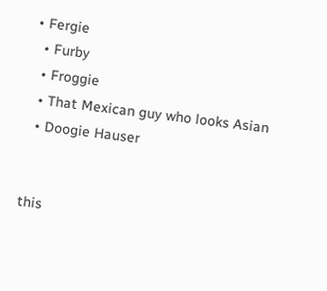• Fergie
  • Furby
  • Froggie
  • That Mexican guy who looks Asian
  • Doogie Hauser


this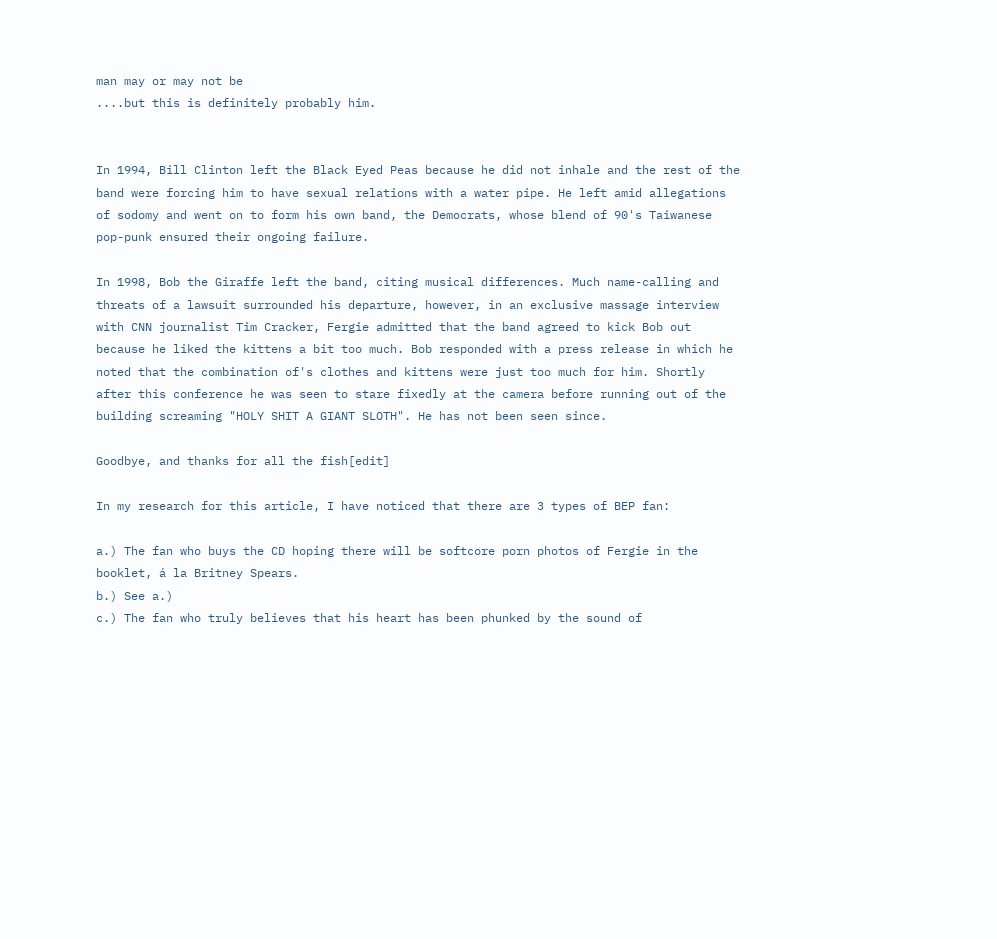man may or may not be
....but this is definitely probably him.


In 1994, Bill Clinton left the Black Eyed Peas because he did not inhale and the rest of the band were forcing him to have sexual relations with a water pipe. He left amid allegations of sodomy and went on to form his own band, the Democrats, whose blend of 90's Taiwanese pop-punk ensured their ongoing failure.

In 1998, Bob the Giraffe left the band, citing musical differences. Much name-calling and threats of a lawsuit surrounded his departure, however, in an exclusive massage interview with CNN journalist Tim Cracker, Fergie admitted that the band agreed to kick Bob out because he liked the kittens a bit too much. Bob responded with a press release in which he noted that the combination of's clothes and kittens were just too much for him. Shortly after this conference he was seen to stare fixedly at the camera before running out of the building screaming "HOLY SHIT A GIANT SLOTH". He has not been seen since.

Goodbye, and thanks for all the fish[edit]

In my research for this article, I have noticed that there are 3 types of BEP fan:

a.) The fan who buys the CD hoping there will be softcore porn photos of Fergie in the booklet, á la Britney Spears.
b.) See a.)
c.) The fan who truly believes that his heart has been phunked by the sound of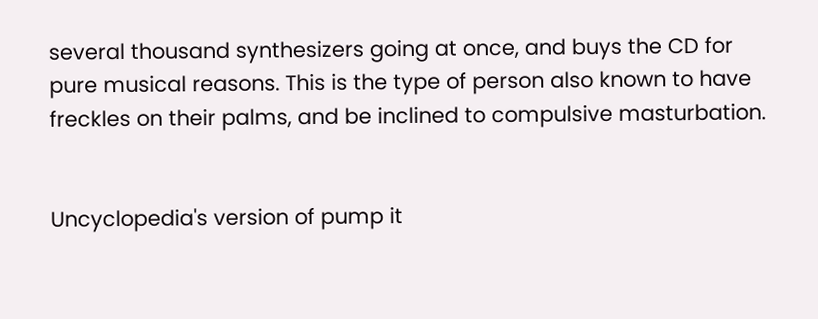several thousand synthesizers going at once, and buys the CD for pure musical reasons. This is the type of person also known to have freckles on their palms, and be inclined to compulsive masturbation.


Uncyclopedia's version of pump it